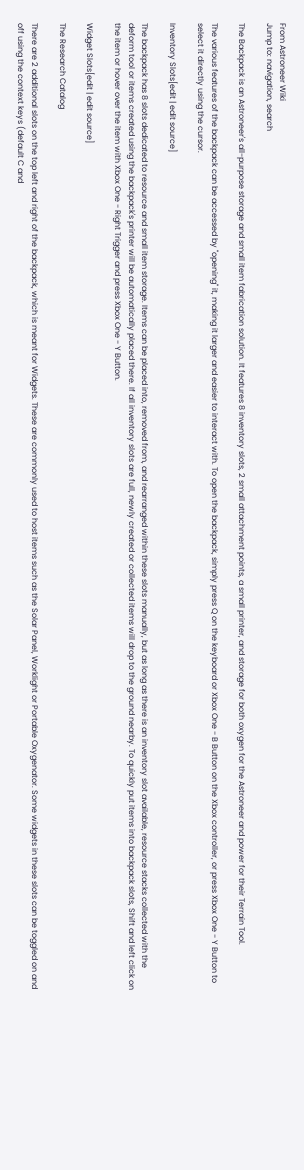From Astroneer Wiki
Jump to: navigation, search

The Backpack is an Astroneer's all-purpose storage and small item fabrication solution. It features 8 inventory slots, 2 small attachment points, a small printer, and storage for both oxygen for the Astroneer and power for their Terrain Tool.

The various features of the backpack can be accessed by "opening" it, making it larger and easier to interact with. To open the backpack, simply press Q on the keyboard or Xbox One - B Button on the Xbox controller, or press Xbox One - Y Button to select it directly using the cursor.

Inventory Slots[edit | edit source]

The backpack has 8 slots dedicated to resource and small item storage. Items can be placed into, removed from, and rearranged within these slots manually, but as long as there is an inventory slot available, resource stacks collected with the deform tool or items created using the backpack's printer will be automatically placed there. If all inventory slots are full, newly created or collected items will drop to the ground nearby. To quickly put items into backpack slots, Shift and left click on the item or hover over the item with Xbox One - Right Trigger and press Xbox One - Y Button.

Widget Slots[edit | edit source]

The Research Catalog

There are 2 additional slots on the top left and right of the backpack, which is meant for Widgets. These are commonly used to host items such as the Solar Panel, Worklight or Portable Oxygenator. Some widgets in these slots can be toggled on and off using the context keys (default C and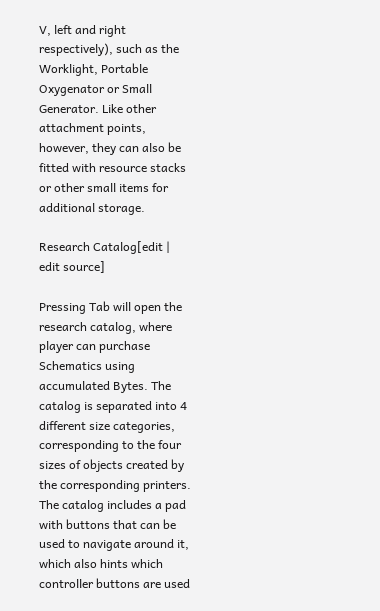V, left and right respectively), such as the Worklight, Portable Oxygenator or Small Generator. Like other attachment points, however, they can also be fitted with resource stacks or other small items for additional storage.

Research Catalog[edit | edit source]

Pressing Tab will open the research catalog, where player can purchase Schematics using accumulated Bytes. The catalog is separated into 4 different size categories, corresponding to the four sizes of objects created by the corresponding printers. The catalog includes a pad with buttons that can be used to navigate around it, which also hints which controller buttons are used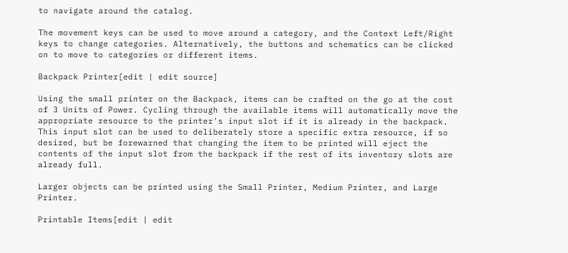to navigate around the catalog.

The movement keys can be used to move around a category, and the Context Left/Right keys to change categories. Alternatively, the buttons and schematics can be clicked on to move to categories or different items.

Backpack Printer[edit | edit source]

Using the small printer on the Backpack, items can be crafted on the go at the cost of 3 Units of Power. Cycling through the available items will automatically move the appropriate resource to the printer's input slot if it is already in the backpack. This input slot can be used to deliberately store a specific extra resource, if so desired, but be forewarned that changing the item to be printed will eject the contents of the input slot from the backpack if the rest of its inventory slots are already full.

Larger objects can be printed using the Small Printer, Medium Printer, and Large Printer.

Printable Items[edit | edit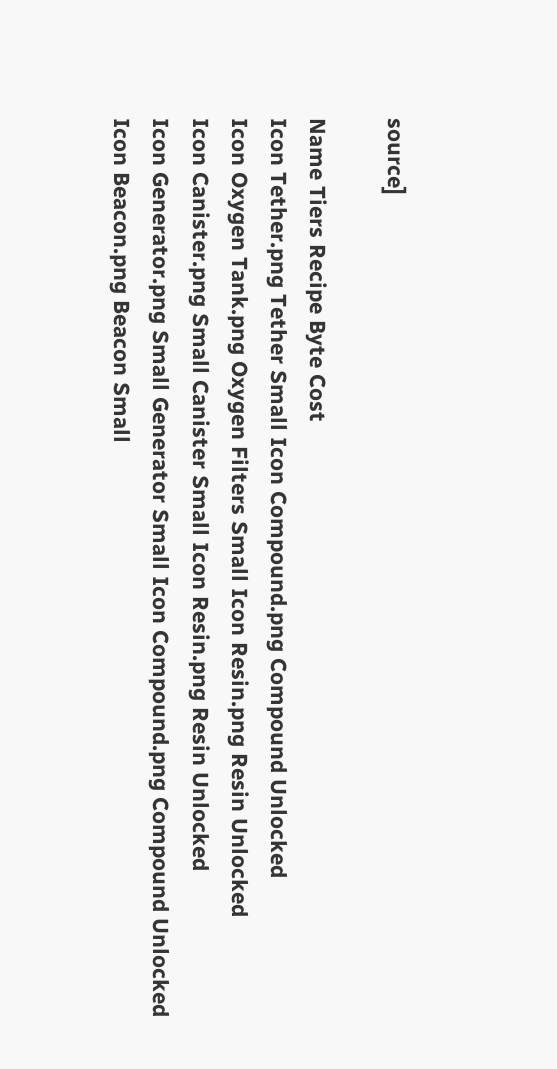source]

Name Tiers Recipe Byte Cost
Icon Tether.png Tether Small Icon Compound.png Compound Unlocked
Icon Oxygen Tank.png Oxygen Filters Small Icon Resin.png Resin Unlocked
Icon Canister.png Small Canister Small Icon Resin.png Resin Unlocked
Icon Generator.png Small Generator Small Icon Compound.png Compound Unlocked
Icon Beacon.png Beacon Small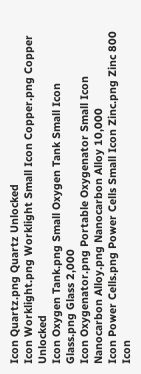Icon Quartz.png Quartz Unlocked
Icon Worklight.png Worklight Small Icon Copper.png Copper Unlocked
Icon Oxygen Tank.png Small Oxygen Tank Small Icon Glass.png Glass 2,000
Icon Oxygenator.png Portable Oxygenator Small Icon Nanocarbon Alloy.png Nanocarbon Alloy 10,000
Icon Power Cells.png Power Cells Small Icon Zinc.png Zinc 800
Icon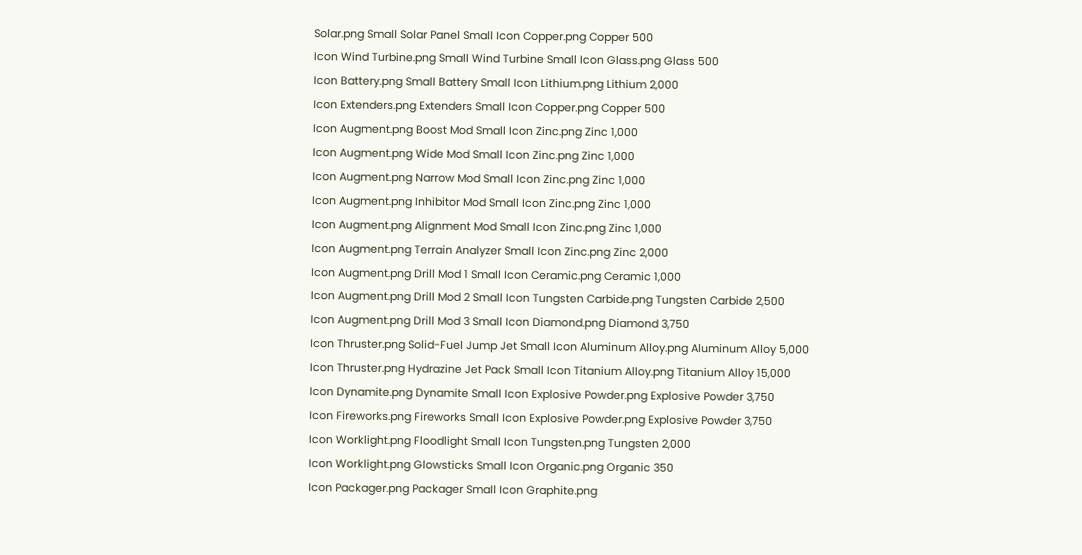Solar.png Small Solar Panel Small Icon Copper.png Copper 500
Icon Wind Turbine.png Small Wind Turbine Small Icon Glass.png Glass 500
Icon Battery.png Small Battery Small Icon Lithium.png Lithium 2,000
Icon Extenders.png Extenders Small Icon Copper.png Copper 500
Icon Augment.png Boost Mod Small Icon Zinc.png Zinc 1,000
Icon Augment.png Wide Mod Small Icon Zinc.png Zinc 1,000
Icon Augment.png Narrow Mod Small Icon Zinc.png Zinc 1,000
Icon Augment.png Inhibitor Mod Small Icon Zinc.png Zinc 1,000
Icon Augment.png Alignment Mod Small Icon Zinc.png Zinc 1,000
Icon Augment.png Terrain Analyzer Small Icon Zinc.png Zinc 2,000
Icon Augment.png Drill Mod 1 Small Icon Ceramic.png Ceramic 1,000
Icon Augment.png Drill Mod 2 Small Icon Tungsten Carbide.png Tungsten Carbide 2,500
Icon Augment.png Drill Mod 3 Small Icon Diamond.png Diamond 3,750
Icon Thruster.png Solid-Fuel Jump Jet Small Icon Aluminum Alloy.png Aluminum Alloy 5,000
Icon Thruster.png Hydrazine Jet Pack Small Icon Titanium Alloy.png Titanium Alloy 15,000
Icon Dynamite.png Dynamite Small Icon Explosive Powder.png Explosive Powder 3,750
Icon Fireworks.png Fireworks Small Icon Explosive Powder.png Explosive Powder 3,750
Icon Worklight.png Floodlight Small Icon Tungsten.png Tungsten 2,000
Icon Worklight.png Glowsticks Small Icon Organic.png Organic 350
Icon Packager.png Packager Small Icon Graphite.png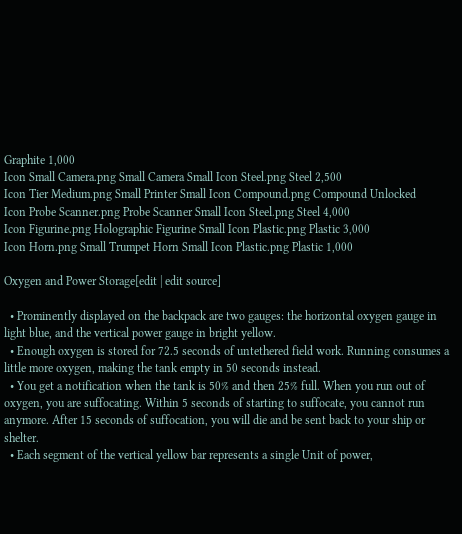Graphite 1,000
Icon Small Camera.png Small Camera Small Icon Steel.png Steel 2,500
Icon Tier Medium.png Small Printer Small Icon Compound.png Compound Unlocked
Icon Probe Scanner.png Probe Scanner Small Icon Steel.png Steel 4,000
Icon Figurine.png Holographic Figurine Small Icon Plastic.png Plastic 3,000
Icon Horn.png Small Trumpet Horn Small Icon Plastic.png Plastic 1,000

Oxygen and Power Storage[edit | edit source]

  • Prominently displayed on the backpack are two gauges: the horizontal oxygen gauge in light blue, and the vertical power gauge in bright yellow.
  • Enough oxygen is stored for 72.5 seconds of untethered field work. Running consumes a little more oxygen, making the tank empty in 50 seconds instead.
  • You get a notification when the tank is 50% and then 25% full. When you run out of oxygen, you are suffocating. Within 5 seconds of starting to suffocate, you cannot run anymore. After 15 seconds of suffocation, you will die and be sent back to your ship or shelter.
  • Each segment of the vertical yellow bar represents a single Unit of power,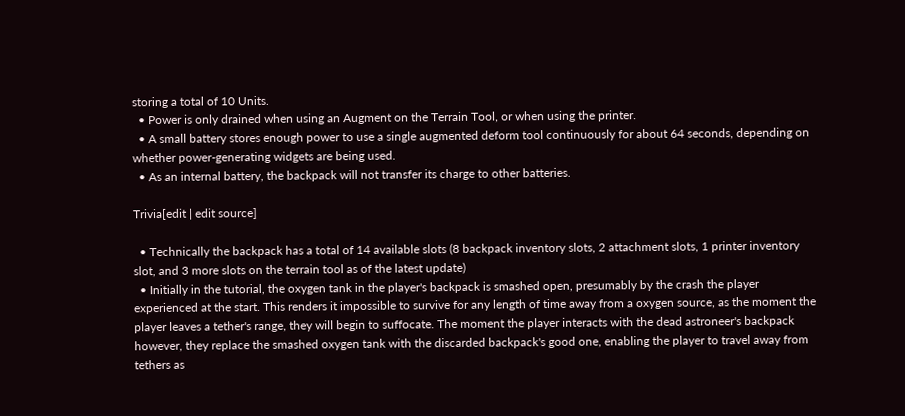storing a total of 10 Units.
  • Power is only drained when using an Augment on the Terrain Tool, or when using the printer.
  • A small battery stores enough power to use a single augmented deform tool continuously for about 64 seconds, depending on whether power-generating widgets are being used.
  • As an internal battery, the backpack will not transfer its charge to other batteries.

Trivia[edit | edit source]

  • Technically the backpack has a total of 14 available slots (8 backpack inventory slots, 2 attachment slots, 1 printer inventory slot, and 3 more slots on the terrain tool as of the latest update)
  • Initially in the tutorial, the oxygen tank in the player's backpack is smashed open, presumably by the crash the player experienced at the start. This renders it impossible to survive for any length of time away from a oxygen source, as the moment the player leaves a tether's range, they will begin to suffocate. The moment the player interacts with the dead astroneer's backpack however, they replace the smashed oxygen tank with the discarded backpack's good one, enabling the player to travel away from tethers as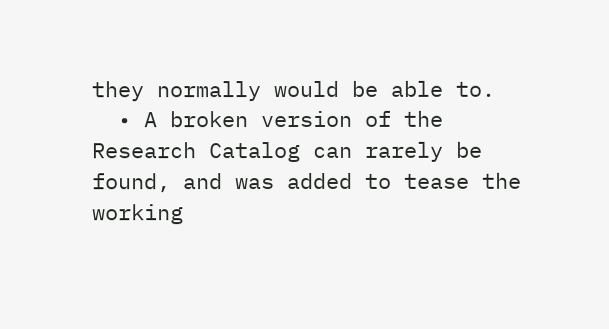they normally would be able to.
  • A broken version of the Research Catalog can rarely be found, and was added to tease the working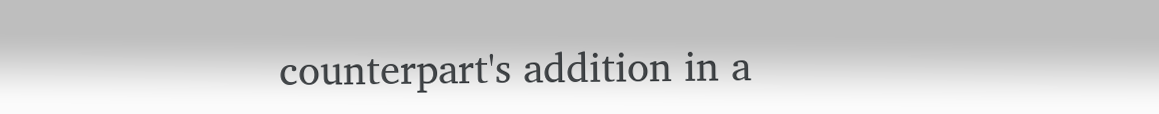counterpart's addition in a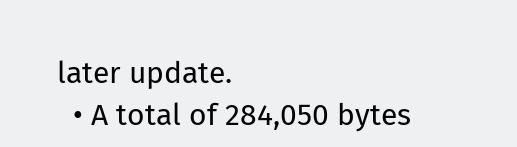later update.
  • A total of 284,050 bytes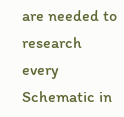are needed to research every Schematic in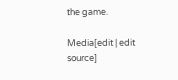the game.

Media[edit | edit source]